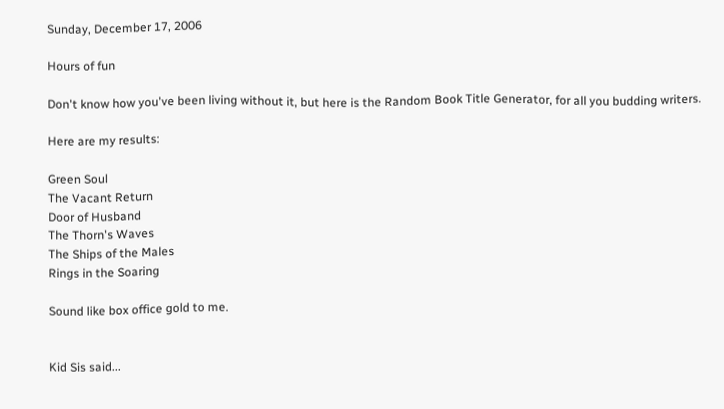Sunday, December 17, 2006

Hours of fun

Don't know how you've been living without it, but here is the Random Book Title Generator, for all you budding writers.

Here are my results:

Green Soul
The Vacant Return
Door of Husband
The Thorn's Waves
The Ships of the Males
Rings in the Soaring

Sound like box office gold to me.


Kid Sis said...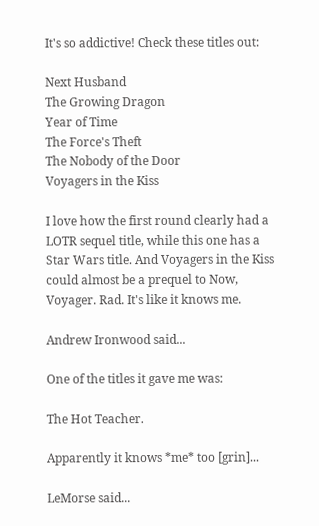It's so addictive! Check these titles out:

Next Husband
The Growing Dragon
Year of Time
The Force's Theft
The Nobody of the Door
Voyagers in the Kiss

I love how the first round clearly had a LOTR sequel title, while this one has a Star Wars title. And Voyagers in the Kiss could almost be a prequel to Now, Voyager. Rad. It's like it knows me.

Andrew Ironwood said...

One of the titles it gave me was:

The Hot Teacher.

Apparently it knows *me* too [grin]...

LeMorse said...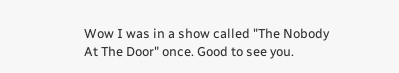Wow I was in a show called "The Nobody At The Door" once. Good to see you.